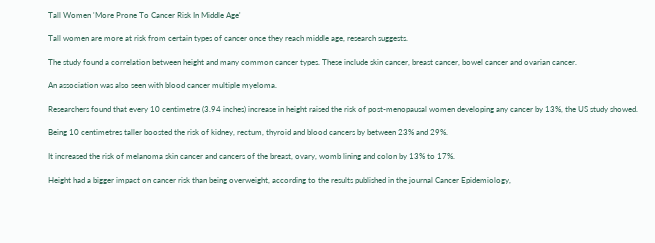Tall Women 'More Prone To Cancer Risk In Middle Age'

Tall women are more at risk from certain types of cancer once they reach middle age, research suggests.

The study found a correlation between height and many common cancer types. These include skin cancer, breast cancer, bowel cancer and ovarian cancer.

An association was also seen with blood cancer multiple myeloma.

Researchers found that every 10 centimetre (3.94 inches) increase in height raised the risk of post-menopausal women developing any cancer by 13%, the US study showed.

Being 10 centimetres taller boosted the risk of kidney, rectum, thyroid and blood cancers by between 23% and 29%.

It increased the risk of melanoma skin cancer and cancers of the breast, ovary, womb lining and colon by 13% to 17%.

Height had a bigger impact on cancer risk than being overweight, according to the results published in the journal Cancer Epidemiology,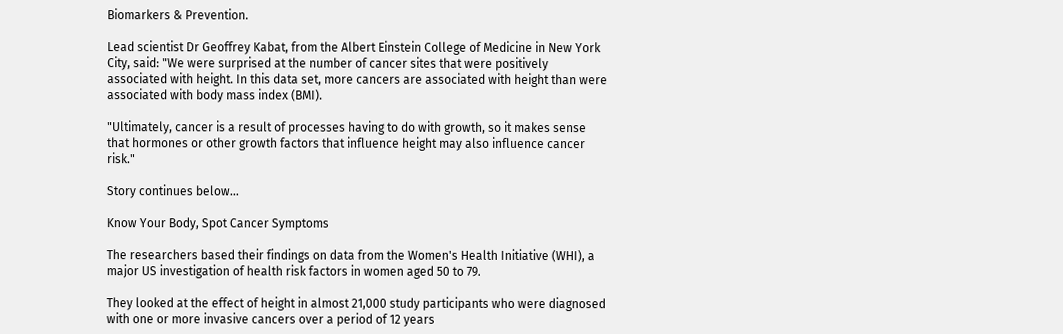Biomarkers & Prevention.

Lead scientist Dr Geoffrey Kabat, from the Albert Einstein College of Medicine in New York City, said: "We were surprised at the number of cancer sites that were positively associated with height. In this data set, more cancers are associated with height than were associated with body mass index (BMI).

"Ultimately, cancer is a result of processes having to do with growth, so it makes sense that hormones or other growth factors that influence height may also influence cancer risk."

Story continues below...

Know Your Body, Spot Cancer Symptoms

The researchers based their findings on data from the Women's Health Initiative (WHI), a major US investigation of health risk factors in women aged 50 to 79.

They looked at the effect of height in almost 21,000 study participants who were diagnosed with one or more invasive cancers over a period of 12 years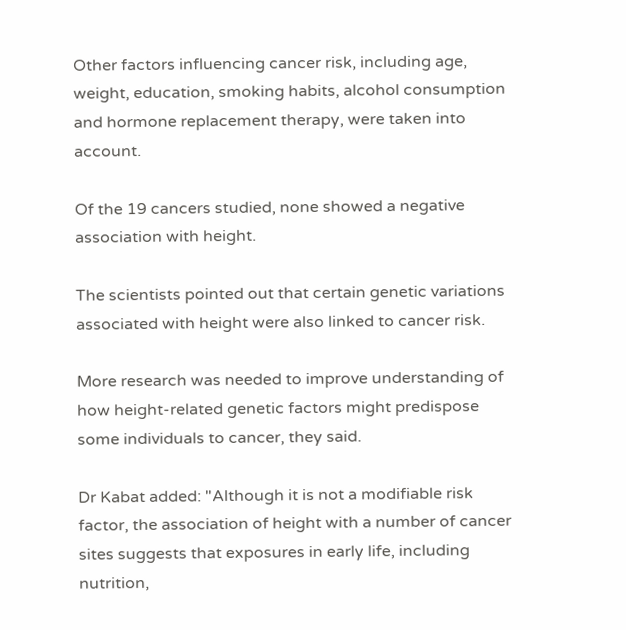Other factors influencing cancer risk, including age, weight, education, smoking habits, alcohol consumption and hormone replacement therapy, were taken into account.

Of the 19 cancers studied, none showed a negative association with height.

The scientists pointed out that certain genetic variations associated with height were also linked to cancer risk.

More research was needed to improve understanding of how height-related genetic factors might predispose some individuals to cancer, they said.

Dr Kabat added: "Although it is not a modifiable risk factor, the association of height with a number of cancer sites suggests that exposures in early life, including nutrition,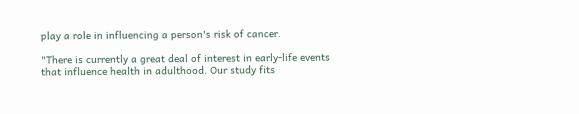play a role in influencing a person's risk of cancer.

"There is currently a great deal of interest in early-life events that influence health in adulthood. Our study fits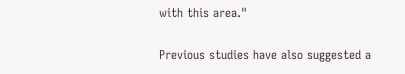with this area."

Previous studies have also suggested a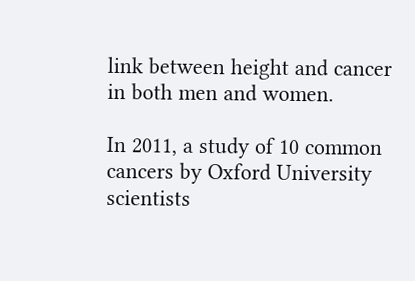link between height and cancer in both men and women.

In 2011, a study of 10 common cancers by Oxford University scientists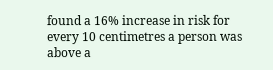found a 16% increase in risk for every 10 centimetres a person was above a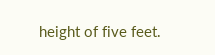height of five feet.